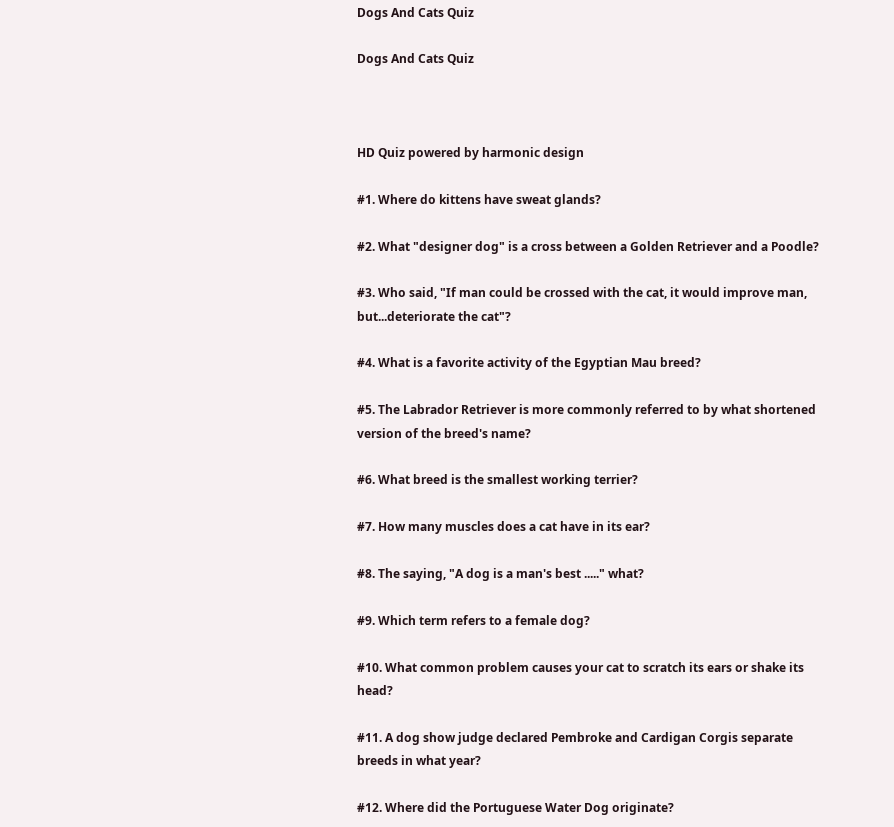Dogs And Cats Quiz

Dogs And Cats Quiz



HD Quiz powered by harmonic design

#1. Where do kittens have sweat glands?

#2. What "designer dog" is a cross between a Golden Retriever and a Poodle?

#3. Who said, "If man could be crossed with the cat, it would improve man, but...deteriorate the cat"?

#4. What is a favorite activity of the Egyptian Mau breed?

#5. The Labrador Retriever is more commonly referred to by what shortened version of the breed's name?

#6. What breed is the smallest working terrier?

#7. How many muscles does a cat have in its ear?

#8. The saying, "A dog is a man's best ....." what?

#9. Which term refers to a female dog?

#10. What common problem causes your cat to scratch its ears or shake its head?

#11. A dog show judge declared Pembroke and Cardigan Corgis separate breeds in what year?

#12. Where did the Portuguese Water Dog originate?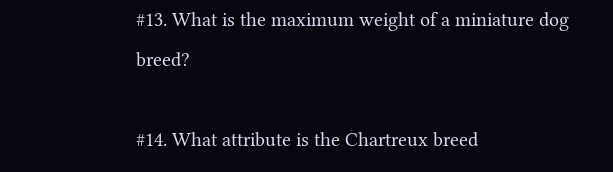#13. What is the maximum weight of a miniature dog breed?

#14. What attribute is the Chartreux breed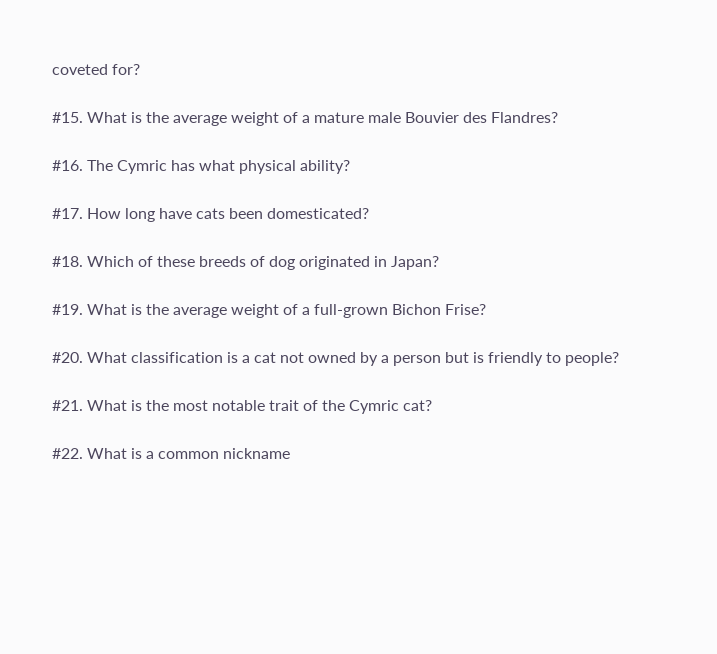coveted for?

#15. What is the average weight of a mature male Bouvier des Flandres?

#16. The Cymric has what physical ability?

#17. How long have cats been domesticated?

#18. Which of these breeds of dog originated in Japan?

#19. What is the average weight of a full-grown Bichon Frise?

#20. What classification is a cat not owned by a person but is friendly to people?

#21. What is the most notable trait of the Cymric cat?

#22. What is a common nickname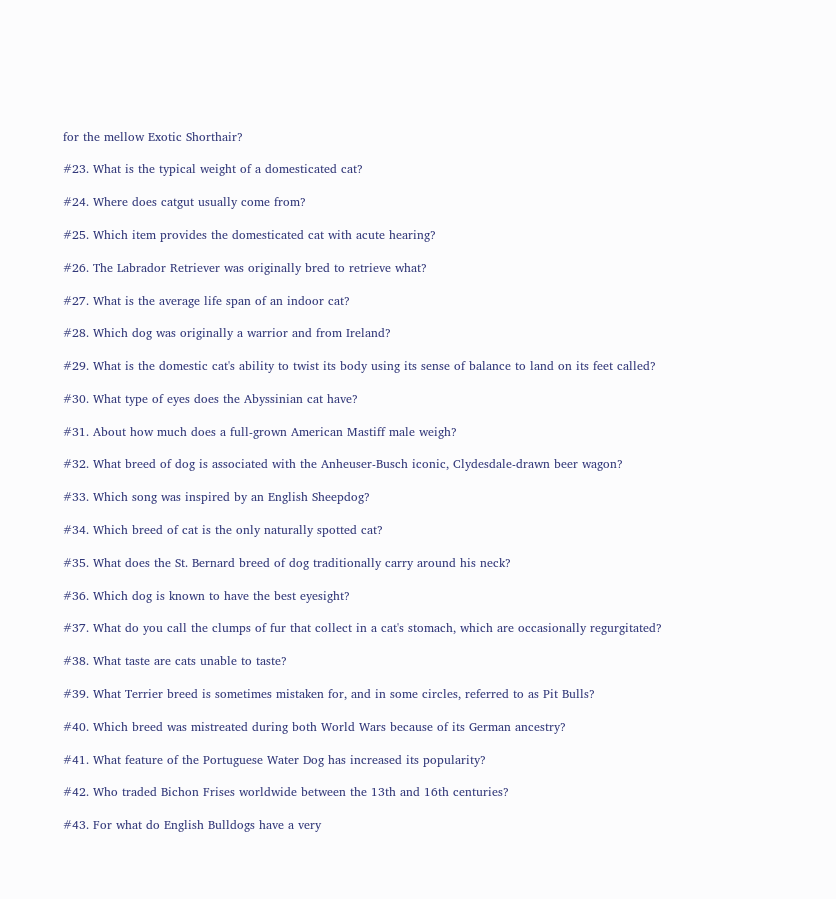for the mellow Exotic Shorthair?

#23. What is the typical weight of a domesticated cat?

#24. Where does catgut usually come from?

#25. Which item provides the domesticated cat with acute hearing?

#26. The Labrador Retriever was originally bred to retrieve what?

#27. What is the average life span of an indoor cat?

#28. Which dog was originally a warrior and from Ireland?

#29. What is the domestic cat's ability to twist its body using its sense of balance to land on its feet called?

#30. What type of eyes does the Abyssinian cat have?

#31. About how much does a full-grown American Mastiff male weigh?

#32. What breed of dog is associated with the Anheuser-Busch iconic, Clydesdale-drawn beer wagon?

#33. Which song was inspired by an English Sheepdog?

#34. Which breed of cat is the only naturally spotted cat?

#35. What does the St. Bernard breed of dog traditionally carry around his neck?

#36. Which dog is known to have the best eyesight?

#37. What do you call the clumps of fur that collect in a cat's stomach, which are occasionally regurgitated?

#38. What taste are cats unable to taste?

#39. What Terrier breed is sometimes mistaken for, and in some circles, referred to as Pit Bulls?

#40. Which breed was mistreated during both World Wars because of its German ancestry?

#41. What feature of the Portuguese Water Dog has increased its popularity?

#42. Who traded Bichon Frises worldwide between the 13th and 16th centuries?

#43. For what do English Bulldogs have a very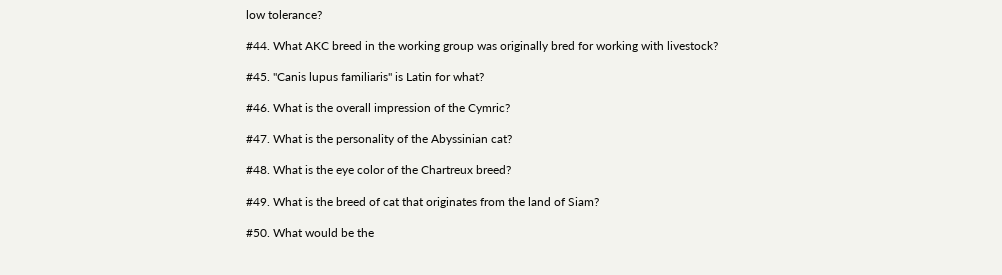low tolerance?

#44. What AKC breed in the working group was originally bred for working with livestock?

#45. "Canis lupus familiaris" is Latin for what?

#46. What is the overall impression of the Cymric?

#47. What is the personality of the Abyssinian cat?

#48. What is the eye color of the Chartreux breed?

#49. What is the breed of cat that originates from the land of Siam?

#50. What would be the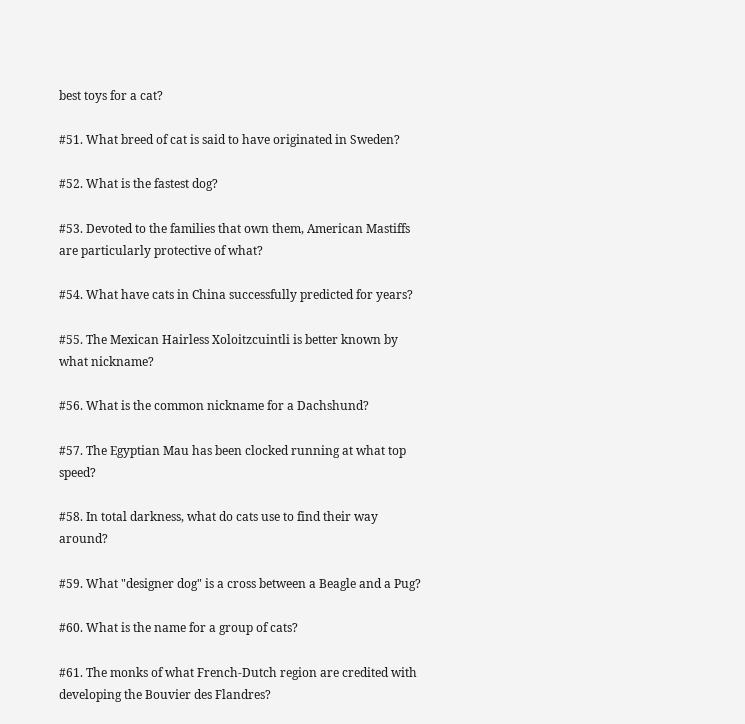best toys for a cat?

#51. What breed of cat is said to have originated in Sweden?

#52. What is the fastest dog?

#53. Devoted to the families that own them, American Mastiffs are particularly protective of what?

#54. What have cats in China successfully predicted for years?

#55. The Mexican Hairless Xoloitzcuintli is better known by what nickname?

#56. What is the common nickname for a Dachshund?

#57. The Egyptian Mau has been clocked running at what top speed?

#58. In total darkness, what do cats use to find their way around?

#59. What "designer dog" is a cross between a Beagle and a Pug?

#60. What is the name for a group of cats?

#61. The monks of what French-Dutch region are credited with developing the Bouvier des Flandres?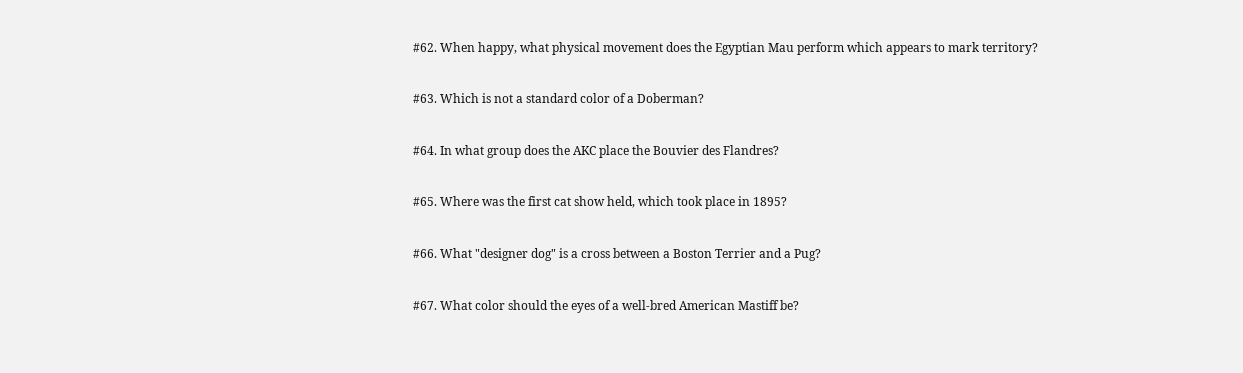#62. When happy, what physical movement does the Egyptian Mau perform which appears to mark territory?

#63. Which is not a standard color of a Doberman?

#64. In what group does the AKC place the Bouvier des Flandres?

#65. Where was the first cat show held, which took place in 1895?

#66. What "designer dog" is a cross between a Boston Terrier and a Pug?

#67. What color should the eyes of a well-bred American Mastiff be?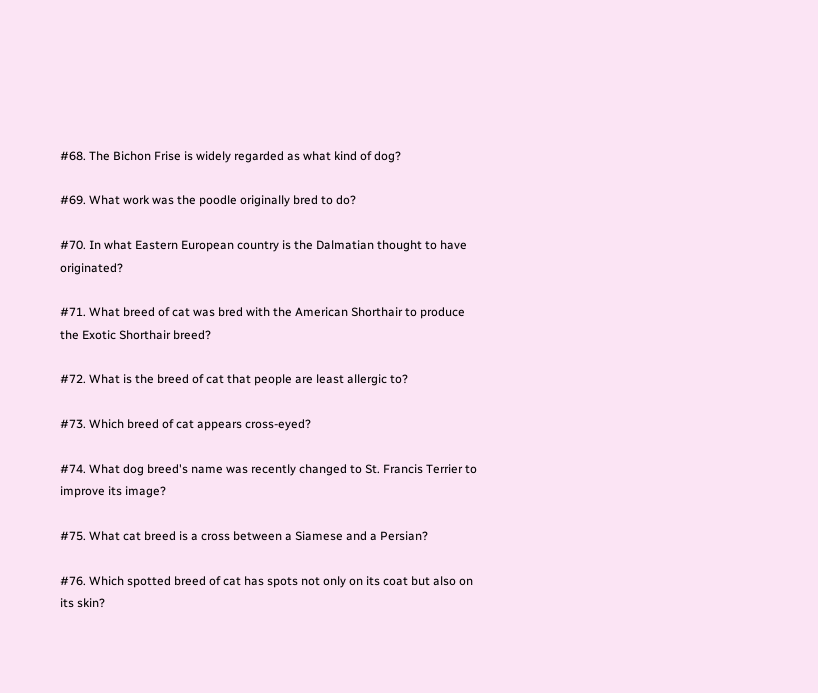#68. The Bichon Frise is widely regarded as what kind of dog?

#69. What work was the poodle originally bred to do?

#70. In what Eastern European country is the Dalmatian thought to have originated?

#71. What breed of cat was bred with the American Shorthair to produce the Exotic Shorthair breed?

#72. What is the breed of cat that people are least allergic to?

#73. Which breed of cat appears cross-eyed?

#74. What dog breed's name was recently changed to St. Francis Terrier to improve its image?

#75. What cat breed is a cross between a Siamese and a Persian?

#76. Which spotted breed of cat has spots not only on its coat but also on its skin?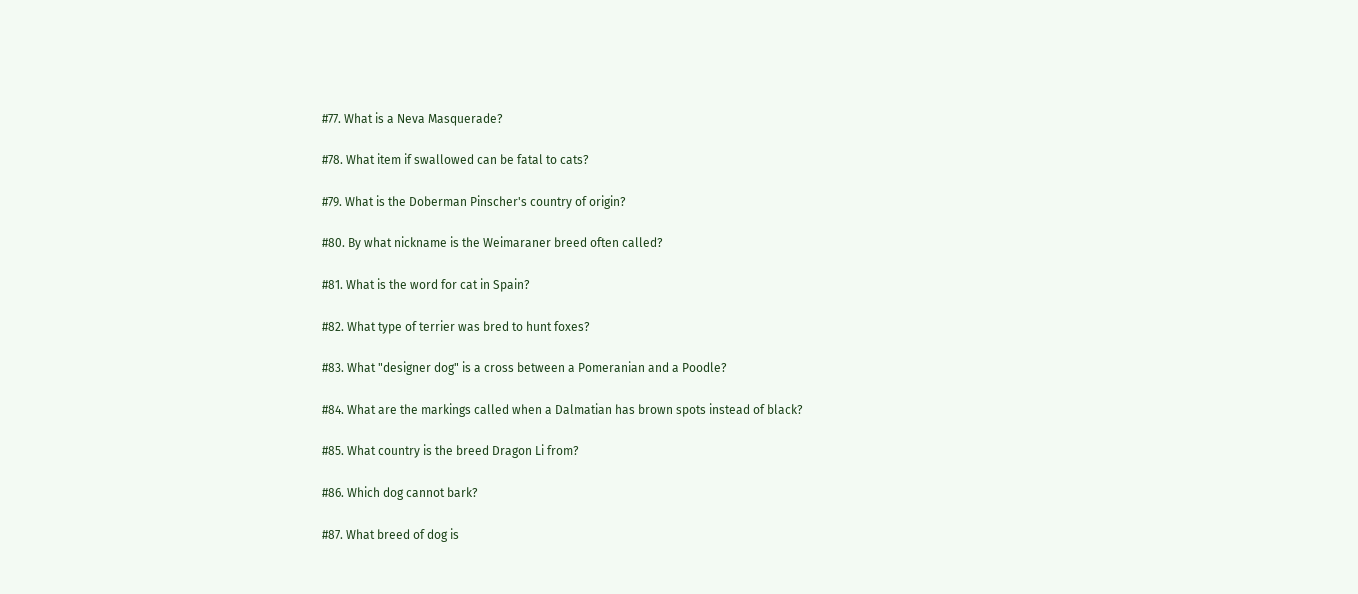#77. What is a Neva Masquerade?

#78. What item if swallowed can be fatal to cats?

#79. What is the Doberman Pinscher's country of origin?

#80. By what nickname is the Weimaraner breed often called?

#81. What is the word for cat in Spain?

#82. What type of terrier was bred to hunt foxes?

#83. What "designer dog" is a cross between a Pomeranian and a Poodle?

#84. What are the markings called when a Dalmatian has brown spots instead of black?

#85. What country is the breed Dragon Li from?

#86. Which dog cannot bark?

#87. What breed of dog is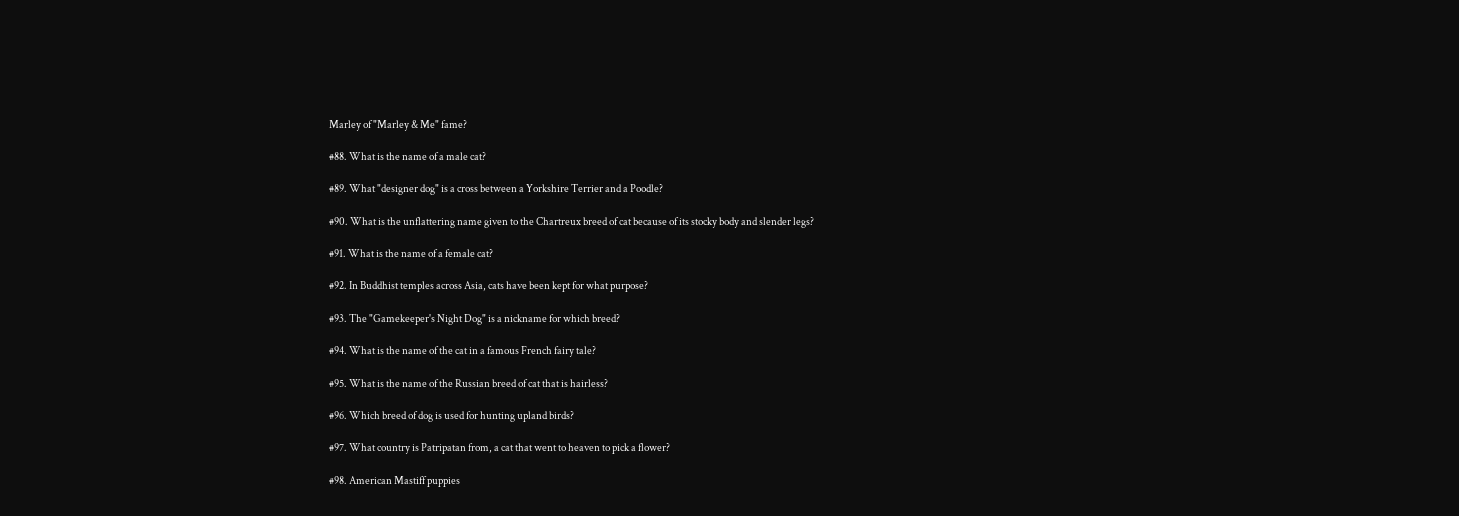Marley of "Marley & Me" fame?

#88. What is the name of a male cat?

#89. What "designer dog" is a cross between a Yorkshire Terrier and a Poodle?

#90. What is the unflattering name given to the Chartreux breed of cat because of its stocky body and slender legs?

#91. What is the name of a female cat?

#92. In Buddhist temples across Asia, cats have been kept for what purpose?

#93. The "Gamekeeper's Night Dog" is a nickname for which breed?

#94. What is the name of the cat in a famous French fairy tale?

#95. What is the name of the Russian breed of cat that is hairless?

#96. Which breed of dog is used for hunting upland birds?

#97. What country is Patripatan from, a cat that went to heaven to pick a flower?

#98. American Mastiff puppies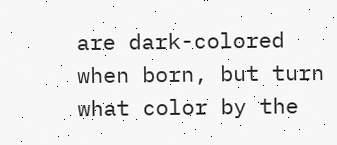are dark-colored when born, but turn what color by the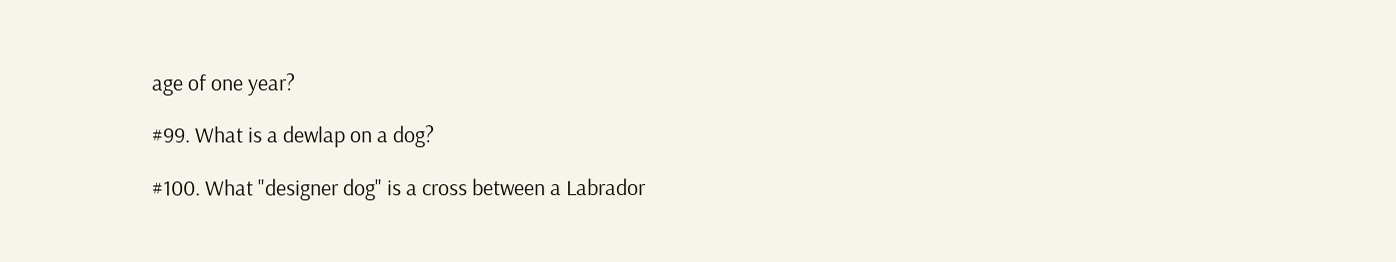age of one year?

#99. What is a dewlap on a dog?

#100. What "designer dog" is a cross between a Labrador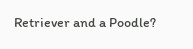Retriever and a Poodle?